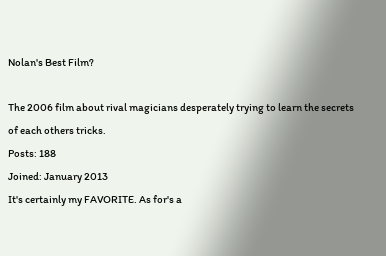Nolan's Best Film?

The 2006 film about rival magicians desperately trying to learn the secrets of each others tricks.
Posts: 188
Joined: January 2013
It's certainly my FAVORITE. As for's a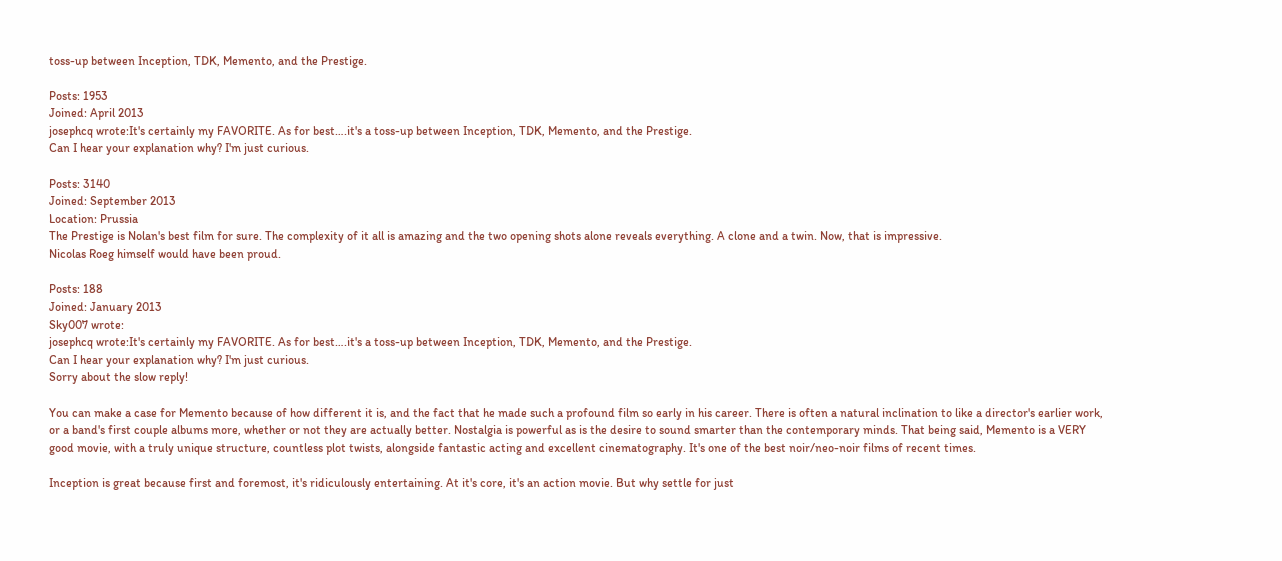toss-up between Inception, TDK, Memento, and the Prestige.

Posts: 1953
Joined: April 2013
josephcq wrote:It's certainly my FAVORITE. As for best….it's a toss-up between Inception, TDK, Memento, and the Prestige.
Can I hear your explanation why? I'm just curious.

Posts: 3140
Joined: September 2013
Location: Prussia
The Prestige is Nolan's best film for sure. The complexity of it all is amazing and the two opening shots alone reveals everything. A clone and a twin. Now, that is impressive.
Nicolas Roeg himself would have been proud.

Posts: 188
Joined: January 2013
Sky007 wrote:
josephcq wrote:It's certainly my FAVORITE. As for best….it's a toss-up between Inception, TDK, Memento, and the Prestige.
Can I hear your explanation why? I'm just curious.
Sorry about the slow reply!

You can make a case for Memento because of how different it is, and the fact that he made such a profound film so early in his career. There is often a natural inclination to like a director's earlier work, or a band's first couple albums more, whether or not they are actually better. Nostalgia is powerful as is the desire to sound smarter than the contemporary minds. That being said, Memento is a VERY good movie, with a truly unique structure, countless plot twists, alongside fantastic acting and excellent cinematography. It's one of the best noir/neo-noir films of recent times.

Inception is great because first and foremost, it's ridiculously entertaining. At it's core, it's an action movie. But why settle for just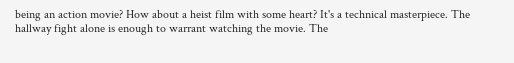being an action movie? How about a heist film with some heart? It's a technical masterpiece. The hallway fight alone is enough to warrant watching the movie. The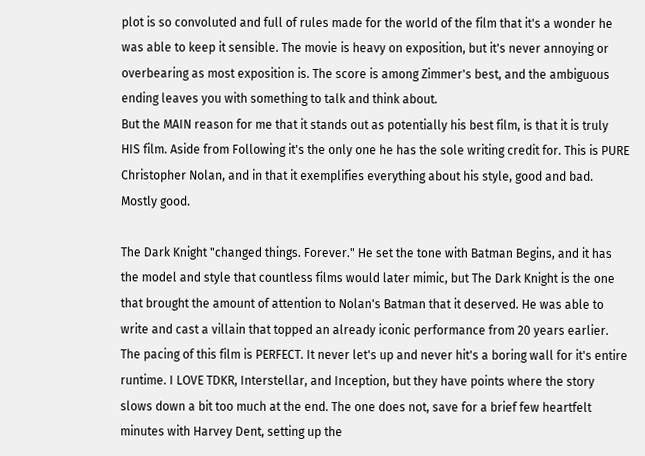plot is so convoluted and full of rules made for the world of the film that it's a wonder he was able to keep it sensible. The movie is heavy on exposition, but it's never annoying or overbearing as most exposition is. The score is among Zimmer's best, and the ambiguous ending leaves you with something to talk and think about.
But the MAIN reason for me that it stands out as potentially his best film, is that it is truly HIS film. Aside from Following it's the only one he has the sole writing credit for. This is PURE Christopher Nolan, and in that it exemplifies everything about his style, good and bad. Mostly good.

The Dark Knight "changed things. Forever." He set the tone with Batman Begins, and it has the model and style that countless films would later mimic, but The Dark Knight is the one that brought the amount of attention to Nolan's Batman that it deserved. He was able to write and cast a villain that topped an already iconic performance from 20 years earlier. The pacing of this film is PERFECT. It never let's up and never hit's a boring wall for it's entire runtime. I LOVE TDKR, Interstellar, and Inception, but they have points where the story slows down a bit too much at the end. The one does not, save for a brief few heartfelt minutes with Harvey Dent, setting up the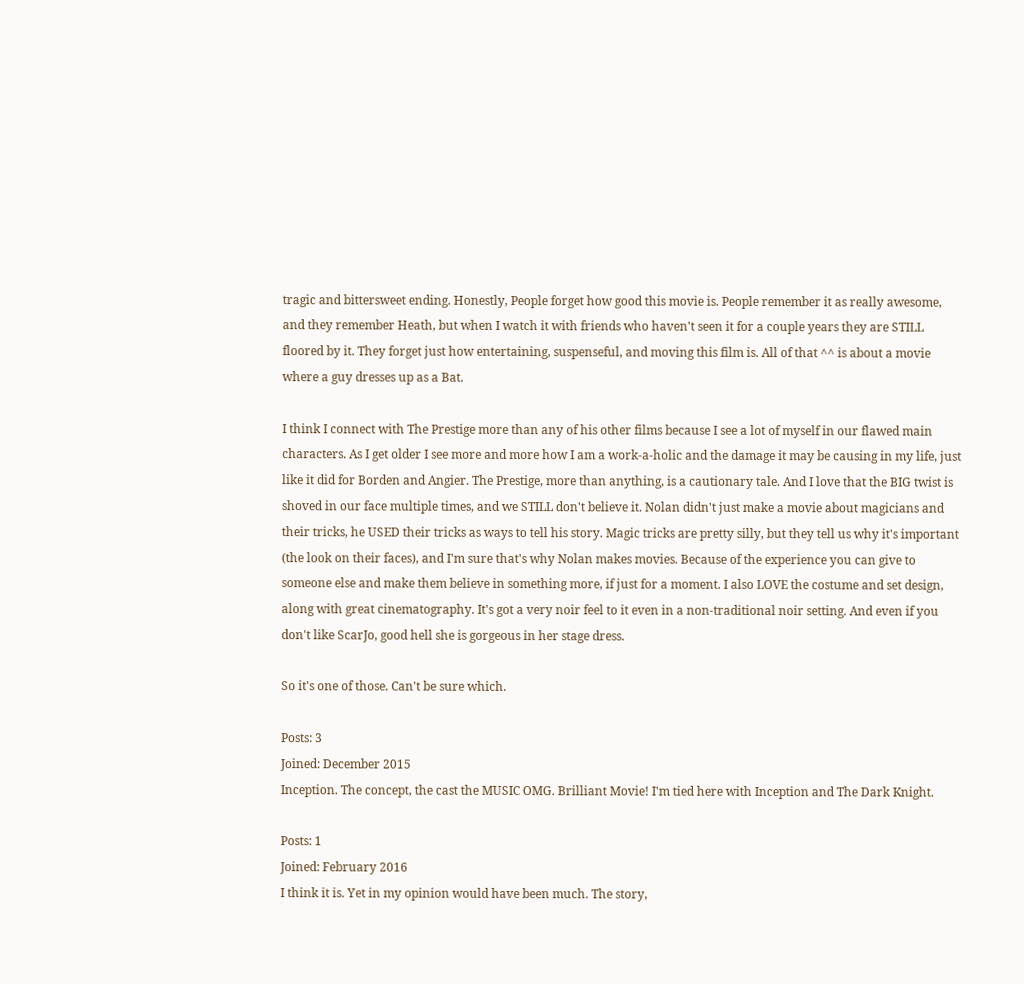tragic and bittersweet ending. Honestly, People forget how good this movie is. People remember it as really awesome, and they remember Heath, but when I watch it with friends who haven't seen it for a couple years they are STILL floored by it. They forget just how entertaining, suspenseful, and moving this film is. All of that ^^ is about a movie where a guy dresses up as a Bat.

I think I connect with The Prestige more than any of his other films because I see a lot of myself in our flawed main characters. As I get older I see more and more how I am a work-a-holic and the damage it may be causing in my life, just like it did for Borden and Angier. The Prestige, more than anything, is a cautionary tale. And I love that the BIG twist is shoved in our face multiple times, and we STILL don't believe it. Nolan didn't just make a movie about magicians and their tricks, he USED their tricks as ways to tell his story. Magic tricks are pretty silly, but they tell us why it's important (the look on their faces), and I'm sure that's why Nolan makes movies. Because of the experience you can give to someone else and make them believe in something more, if just for a moment. I also LOVE the costume and set design, along with great cinematography. It's got a very noir feel to it even in a non-traditional noir setting. And even if you don't like ScarJo, good hell she is gorgeous in her stage dress.

So it's one of those. Can't be sure which.

Posts: 3
Joined: December 2015
Inception. The concept, the cast the MUSIC OMG. Brilliant Movie! I'm tied here with Inception and The Dark Knight.

Posts: 1
Joined: February 2016
I think it is. Yet in my opinion would have been much. The story,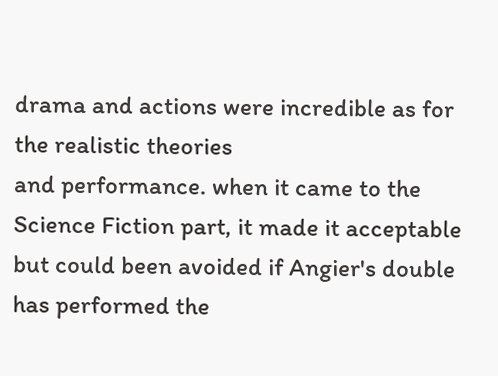drama and actions were incredible as for the realistic theories
and performance. when it came to the Science Fiction part, it made it acceptable but could been avoided if Angier's double has performed the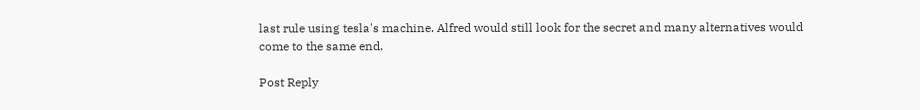last rule using tesla's machine. Alfred would still look for the secret and many alternatives would come to the same end.

Post Reply